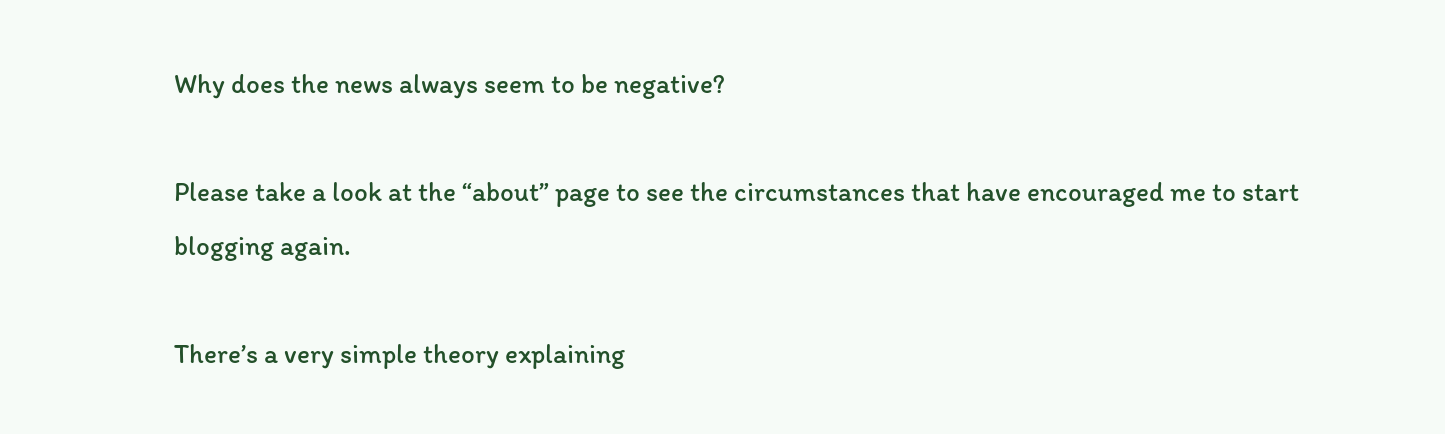Why does the news always seem to be negative?

Please take a look at the “about” page to see the circumstances that have encouraged me to start blogging again.

There’s a very simple theory explaining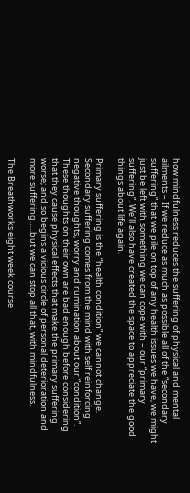how mindfulness reduces the suffering of physical and mental ailments – If we reduce as much as possible all of the “secondary suffering” that we pile on top of any health issues we have, we might just be left with something we can cope with – our “primary suffering”. We’ll also have created the space to appreciate the good things about life again.

Primary suffering is the “health condition” we cannot change. Secondary suffering comes from the mind with self reinforcing negative thoughts, worry and rumination about our “condition”. These thoughts on their own are bad enough before considering that they cause physical effects that make the primary suffering worse; and so begins a vicious circle of personal deterioration and more suffering…..but we can stop all that, with mindfulness.

The Breathworks eight week course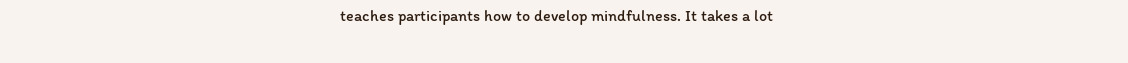teaches participants how to develop mindfulness. It takes a lot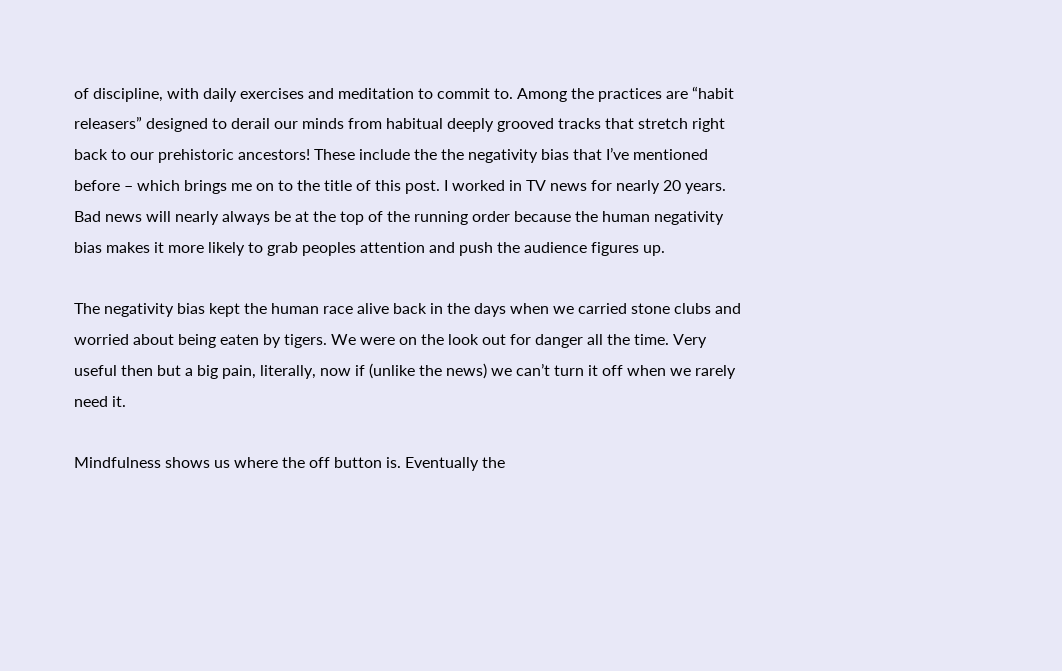of discipline, with daily exercises and meditation to commit to. Among the practices are “habit releasers” designed to derail our minds from habitual deeply grooved tracks that stretch right back to our prehistoric ancestors! These include the the negativity bias that I’ve mentioned before – which brings me on to the title of this post. I worked in TV news for nearly 20 years. Bad news will nearly always be at the top of the running order because the human negativity bias makes it more likely to grab peoples attention and push the audience figures up.

The negativity bias kept the human race alive back in the days when we carried stone clubs and worried about being eaten by tigers. We were on the look out for danger all the time. Very useful then but a big pain, literally, now if (unlike the news) we can’t turn it off when we rarely need it.

Mindfulness shows us where the off button is. Eventually the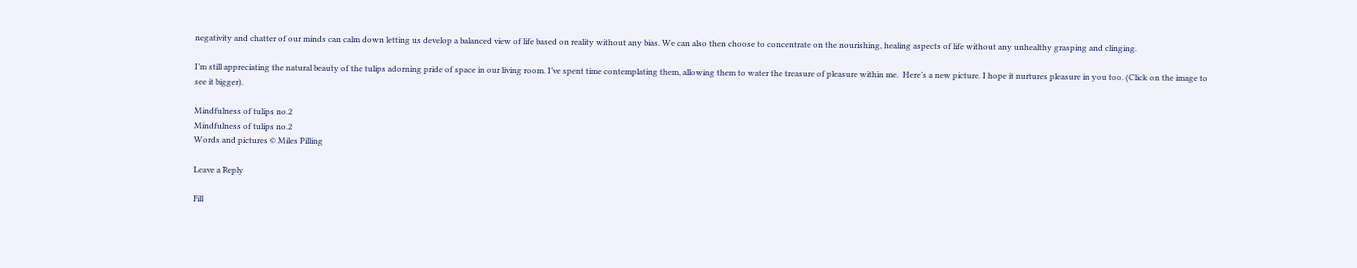negativity and chatter of our minds can calm down letting us develop a balanced view of life based on reality without any bias. We can also then choose to concentrate on the nourishing, healing aspects of life without any unhealthy grasping and clinging.

I’m still appreciating the natural beauty of the tulips adorning pride of space in our living room. I’ve spent time contemplating them, allowing them to water the treasure of pleasure within me.  Here’s a new picture. I hope it nurtures pleasure in you too. (Click on the image to see it bigger).

Mindfulness of tulips no.2
Mindfulness of tulips no.2
Words and pictures © Miles Pilling

Leave a Reply

Fill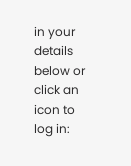in your details below or click an icon to log in: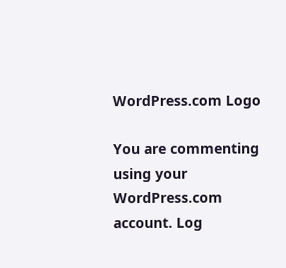WordPress.com Logo

You are commenting using your WordPress.com account. Log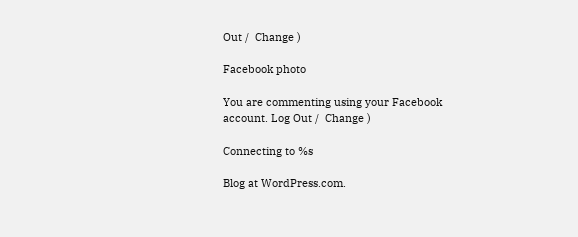Out /  Change )

Facebook photo

You are commenting using your Facebook account. Log Out /  Change )

Connecting to %s

Blog at WordPress.com.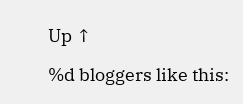Up ↑

%d bloggers like this: